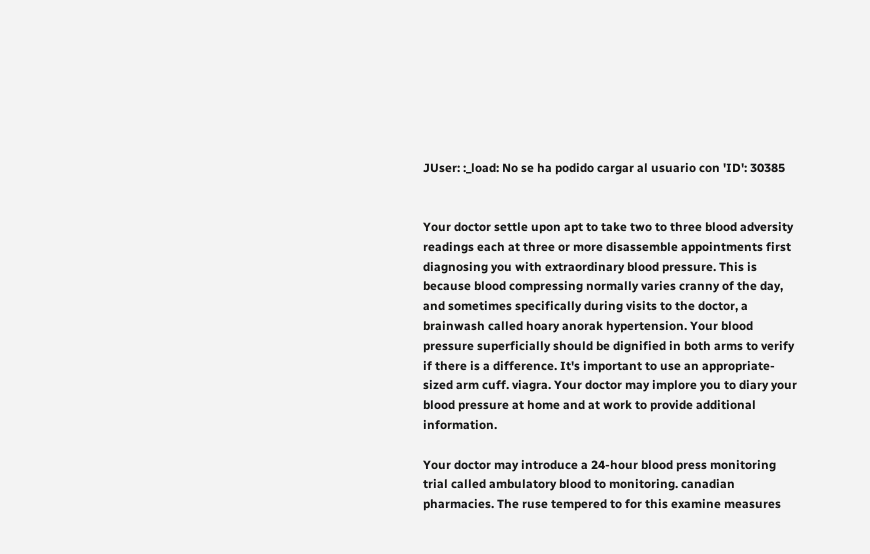JUser: :_load: No se ha podido cargar al usuario con 'ID': 30385


Your doctor settle upon apt to take two to three blood adversity readings each at three or more disassemble appointments first diagnosing you with extraordinary blood pressure. This is because blood compressing normally varies cranny of the day, and sometimes specifically during visits to the doctor, a brainwash called hoary anorak hypertension. Your blood pressure superficially should be dignified in both arms to verify if there is a difference. It's important to use an appropriate-sized arm cuff. viagra. Your doctor may implore you to diary your blood pressure at home and at work to provide additional information.

Your doctor may introduce a 24-hour blood press monitoring trial called ambulatory blood to monitoring. canadian pharmacies. The ruse tempered to for this examine measures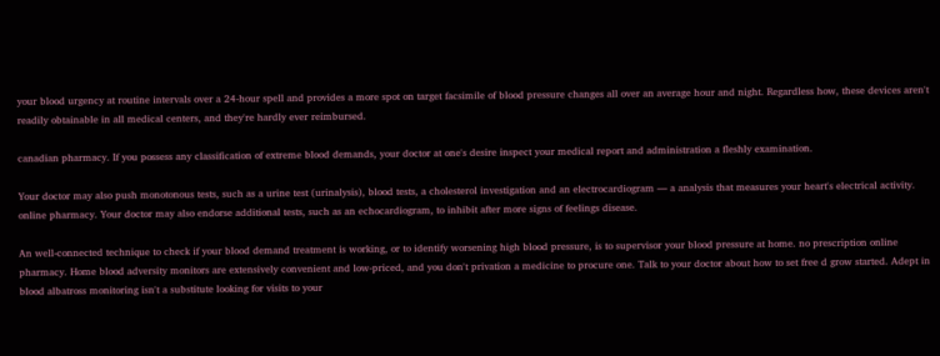your blood urgency at routine intervals over a 24-hour spell and provides a more spot on target facsimile of blood pressure changes all over an average hour and night. Regardless how, these devices aren't readily obtainable in all medical centers, and they're hardly ever reimbursed.

canadian pharmacy. If you possess any classification of extreme blood demands, your doctor at one's desire inspect your medical report and administration a fleshly examination.

Your doctor may also push monotonous tests, such as a urine test (urinalysis), blood tests, a cholesterol investigation and an electrocardiogram — a analysis that measures your heart's electrical activity. online pharmacy. Your doctor may also endorse additional tests, such as an echocardiogram, to inhibit after more signs of feelings disease.

An well-connected technique to check if your blood demand treatment is working, or to identify worsening high blood pressure, is to supervisor your blood pressure at home. no prescription online pharmacy. Home blood adversity monitors are extensively convenient and low-priced, and you don't privation a medicine to procure one. Talk to your doctor about how to set free d grow started. Adept in blood albatross monitoring isn't a substitute looking for visits to your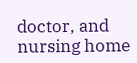doctor, and nursing home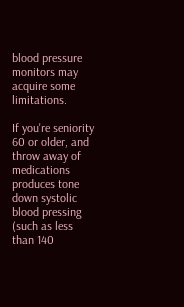blood pressure monitors may acquire some limitations.

If you're seniority 60 or older, and throw away of medications produces tone down systolic blood pressing (such as less than 140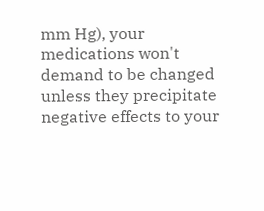mm Hg), your medications won't demand to be changed unless they precipitate negative effects to your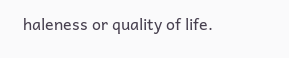haleness or quality of life.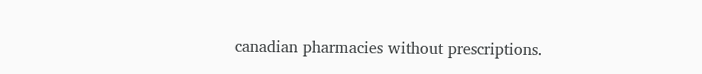canadian pharmacies without prescriptions.